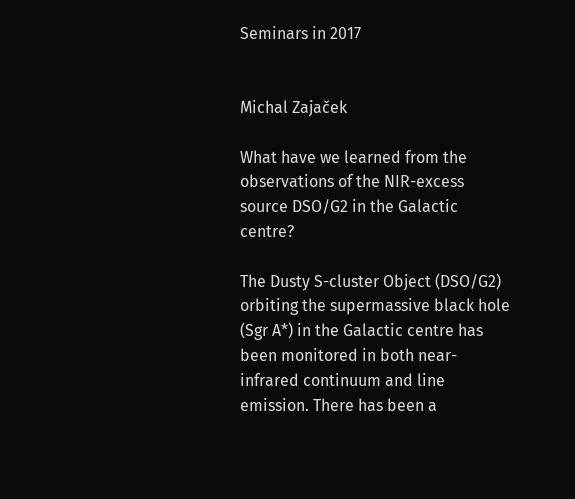Seminars in 2017


Michal Zajaček

What have we learned from the observations of the NIR-excess source DSO/G2 in the Galactic centre?

The Dusty S-cluster Object (DSO/G2) orbiting the supermassive black hole (Sgr A*) in the Galactic centre has been monitored in both near-infrared continuum and line emission. There has been a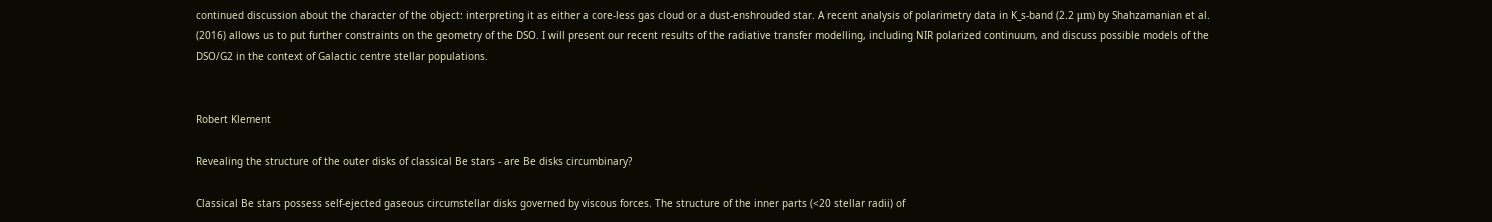continued discussion about the character of the object: interpreting it as either a core-less gas cloud or a dust-enshrouded star. A recent analysis of polarimetry data in K_s-band (2.2 μm) by Shahzamanian et al. (2016) allows us to put further constraints on the geometry of the DSO. I will present our recent results of the radiative transfer modelling, including NIR polarized continuum, and discuss possible models of the DSO/G2 in the context of Galactic centre stellar populations.


Robert Klement

Revealing the structure of the outer disks of classical Be stars - are Be disks circumbinary?

Classical Be stars possess self-ejected gaseous circumstellar disks governed by viscous forces. The structure of the inner parts (<20 stellar radii) of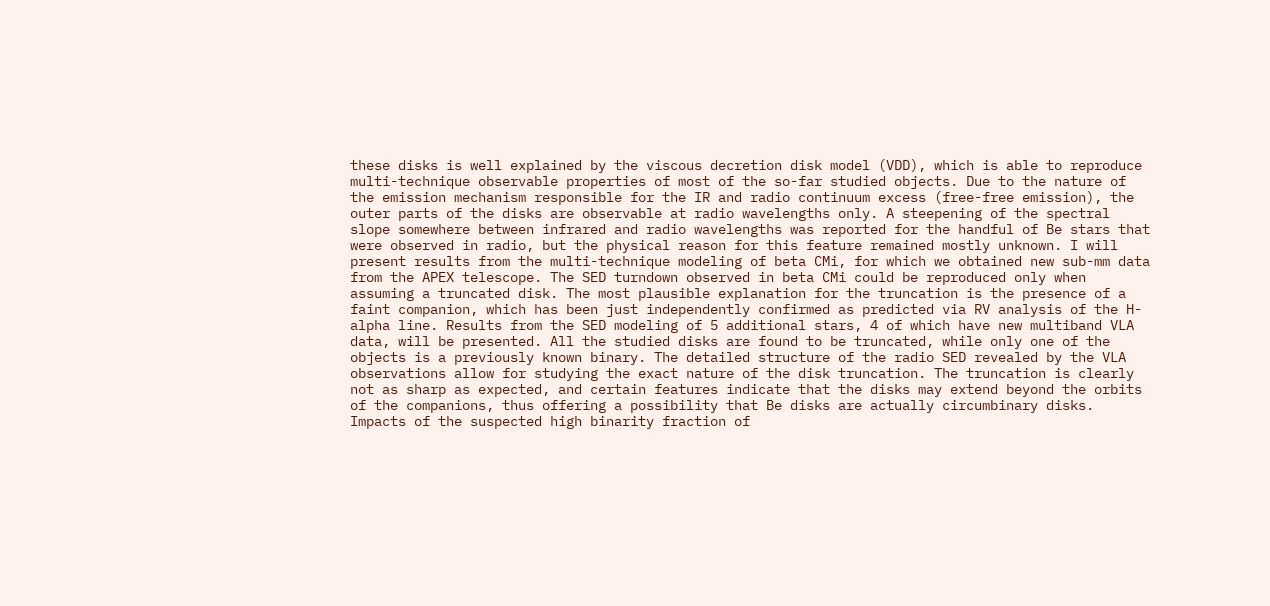these disks is well explained by the viscous decretion disk model (VDD), which is able to reproduce multi-technique observable properties of most of the so-far studied objects. Due to the nature of the emission mechanism responsible for the IR and radio continuum excess (free-free emission), the outer parts of the disks are observable at radio wavelengths only. A steepening of the spectral slope somewhere between infrared and radio wavelengths was reported for the handful of Be stars that were observed in radio, but the physical reason for this feature remained mostly unknown. I will present results from the multi-technique modeling of beta CMi, for which we obtained new sub-mm data from the APEX telescope. The SED turndown observed in beta CMi could be reproduced only when assuming a truncated disk. The most plausible explanation for the truncation is the presence of a faint companion, which has been just independently confirmed as predicted via RV analysis of the H-alpha line. Results from the SED modeling of 5 additional stars, 4 of which have new multiband VLA data, will be presented. All the studied disks are found to be truncated, while only one of the objects is a previously known binary. The detailed structure of the radio SED revealed by the VLA observations allow for studying the exact nature of the disk truncation. The truncation is clearly not as sharp as expected, and certain features indicate that the disks may extend beyond the orbits of the companions, thus offering a possibility that Be disks are actually circumbinary disks. Impacts of the suspected high binarity fraction of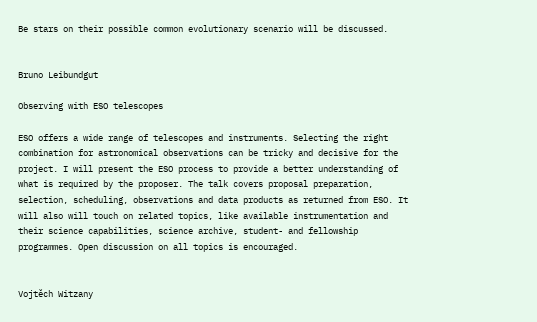Be stars on their possible common evolutionary scenario will be discussed.


Bruno Leibundgut

Observing with ESO telescopes

ESO offers a wide range of telescopes and instruments. Selecting the right combination for astronomical observations can be tricky and decisive for the project. I will present the ESO process to provide a better understanding of what is required by the proposer. The talk covers proposal preparation, selection, scheduling, observations and data products as returned from ESO. It will also will touch on related topics, like available instrumentation and their science capabilities, science archive, student- and fellowship programmes. Open discussion on all topics is encouraged.


Vojtěch Witzany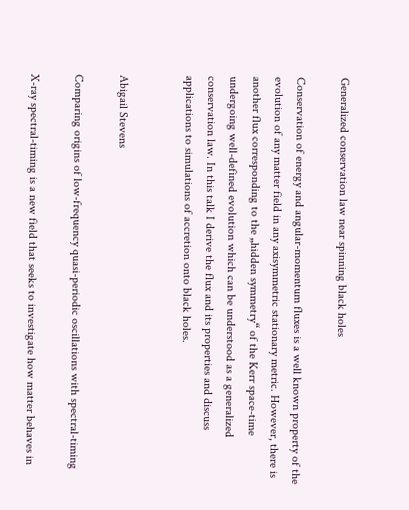Generalized conservation law near spinning black holes

Conservation of energy and angular-momentum fluxes is a well known property of the evolution of any matter field in any axisymmetric stationary metric. However, there is another flux corresponding to the „hidden symmetry“ of the Kerr space-time undergoing well-defined evolution which can be understood as a generalized conservation law. In this talk I derive the flux and its properties and discuss applications to simulations of accretion onto black holes.


Abigail Stevens

Comparing origins of low-frequency quasi-periodic oscillations with spectral-timing

X-ray spectral-timing is a new field that seeks to investigate how matter behaves in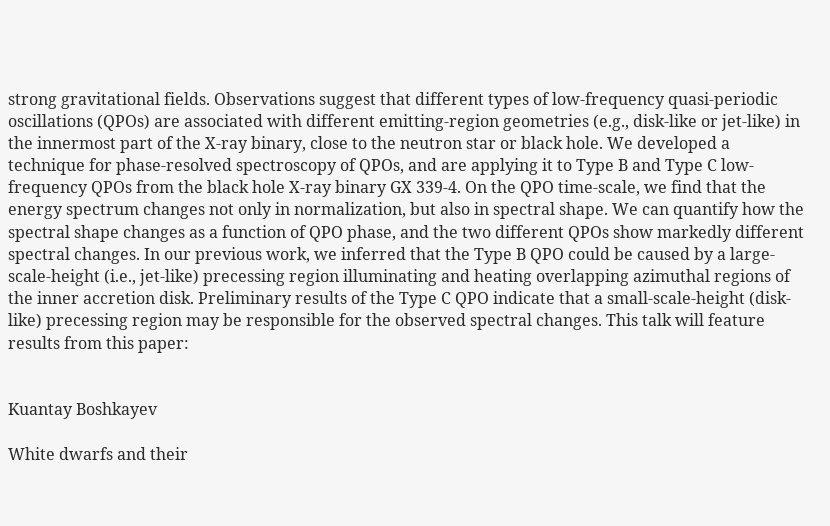strong gravitational fields. Observations suggest that different types of low-frequency quasi-periodic oscillations (QPOs) are associated with different emitting-region geometries (e.g., disk-like or jet-like) in the innermost part of the X-ray binary, close to the neutron star or black hole. We developed a technique for phase-resolved spectroscopy of QPOs, and are applying it to Type B and Type C low-frequency QPOs from the black hole X-ray binary GX 339-4. On the QPO time-scale, we find that the energy spectrum changes not only in normalization, but also in spectral shape. We can quantify how the spectral shape changes as a function of QPO phase, and the two different QPOs show markedly different spectral changes. In our previous work, we inferred that the Type B QPO could be caused by a large-scale-height (i.e., jet-like) precessing region illuminating and heating overlapping azimuthal regions of the inner accretion disk. Preliminary results of the Type C QPO indicate that a small-scale-height (disk-like) precessing region may be responsible for the observed spectral changes. This talk will feature results from this paper:


Kuantay Boshkayev

White dwarfs and their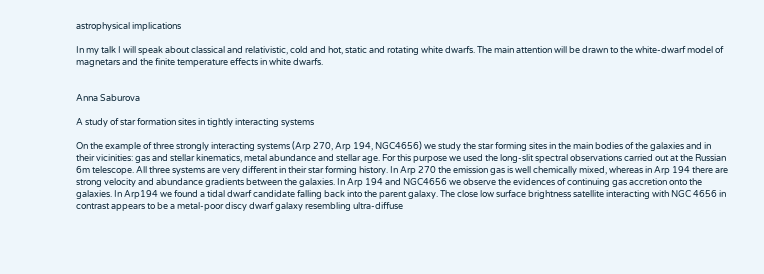astrophysical implications

In my talk I will speak about classical and relativistic, cold and hot, static and rotating white dwarfs. The main attention will be drawn to the white-dwarf model of magnetars and the finite temperature effects in white dwarfs.


Anna Saburova

A study of star formation sites in tightly interacting systems

On the example of three strongly interacting systems (Arp 270, Arp 194, NGC4656) we study the star forming sites in the main bodies of the galaxies and in their vicinities: gas and stellar kinematics, metal abundance and stellar age. For this purpose we used the long-slit spectral observations carried out at the Russian 6m telescope. All three systems are very different in their star forming history. In Arp 270 the emission gas is well chemically mixed, whereas in Arp 194 there are strong velocity and abundance gradients between the galaxies. In Arp 194 and NGC4656 we observe the evidences of continuing gas accretion onto the galaxies. In Arp194 we found a tidal dwarf candidate falling back into the parent galaxy. The close low surface brightness satellite interacting with NGC 4656 in contrast appears to be a metal-poor discy dwarf galaxy resembling ultra-diffuse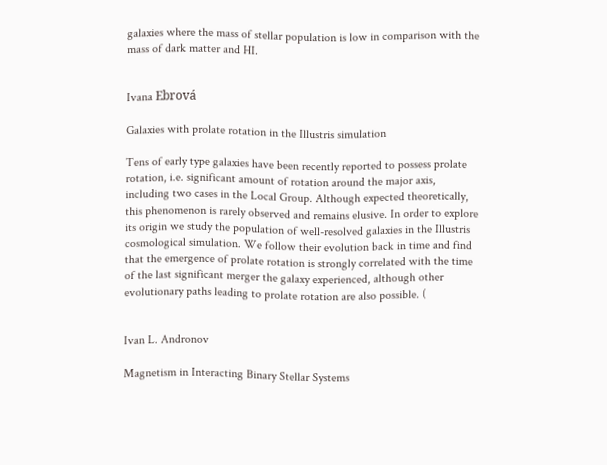galaxies where the mass of stellar population is low in comparison with the mass of dark matter and HI.


Ivana Ebrová

Galaxies with prolate rotation in the Illustris simulation

Tens of early type galaxies have been recently reported to possess prolate rotation, i.e. significant amount of rotation around the major axis, including two cases in the Local Group. Although expected theoretically, this phenomenon is rarely observed and remains elusive. In order to explore its origin we study the population of well-resolved galaxies in the Illustris cosmological simulation. We follow their evolution back in time and find that the emergence of prolate rotation is strongly correlated with the time of the last significant merger the galaxy experienced, although other evolutionary paths leading to prolate rotation are also possible. (


Ivan L. Andronov

Magnetism in Interacting Binary Stellar Systems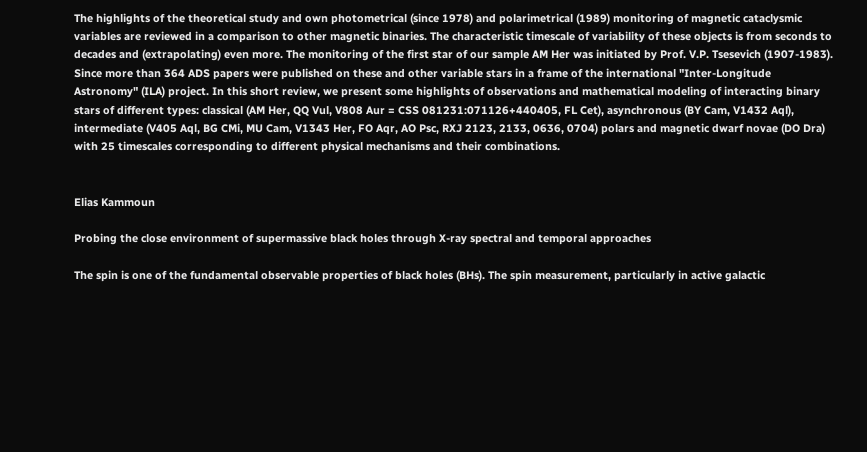The highlights of the theoretical study and own photometrical (since 1978) and polarimetrical (1989) monitoring of magnetic cataclysmic variables are reviewed in a comparison to other magnetic binaries. The characteristic timescale of variability of these objects is from seconds to decades and (extrapolating) even more. The monitoring of the first star of our sample AM Her was initiated by Prof. V.P. Tsesevich (1907-1983). Since more than 364 ADS papers were published on these and other variable stars in a frame of the international "Inter-Longitude Astronomy" (ILA) project. In this short review, we present some highlights of observations and mathematical modeling of interacting binary stars of different types: classical (AM Her, QQ Vul, V808 Aur = CSS 081231:071126+440405, FL Cet), asynchronous (BY Cam, V1432 Aql), intermediate (V405 Aql, BG CMi, MU Cam, V1343 Her, FO Aqr, AO Psc, RXJ 2123, 2133, 0636, 0704) polars and magnetic dwarf novae (DO Dra) with 25 timescales corresponding to different physical mechanisms and their combinations.


Elias Kammoun

Probing the close environment of supermassive black holes through X-ray spectral and temporal approaches

The spin is one of the fundamental observable properties of black holes (BHs). The spin measurement, particularly in active galactic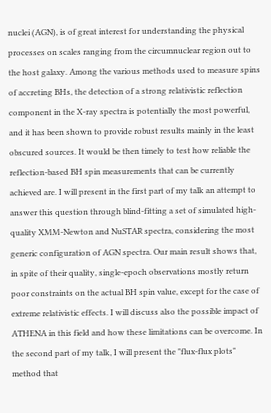nuclei (AGN), is of great interest for understanding the physical processes on scales ranging from the circumnuclear region out to the host galaxy. Among the various methods used to measure spins of accreting BHs, the detection of a strong relativistic reflection component in the X-ray spectra is potentially the most powerful, and it has been shown to provide robust results mainly in the least obscured sources. It would be then timely to test how reliable the reflection-based BH spin measurements that can be currently achieved are. I will present in the first part of my talk an attempt to answer this question through blind-fitting a set of simulated high-quality XMM-Newton and NuSTAR spectra, considering the most generic configuration of AGN spectra. Our main result shows that, in spite of their quality, single-epoch observations mostly return poor constraints on the actual BH spin value, except for the case of extreme relativistic effects. I will discuss also the possible impact of ATHENA in this field and how these limitations can be overcome. In the second part of my talk, I will present the "flux-flux plots" method that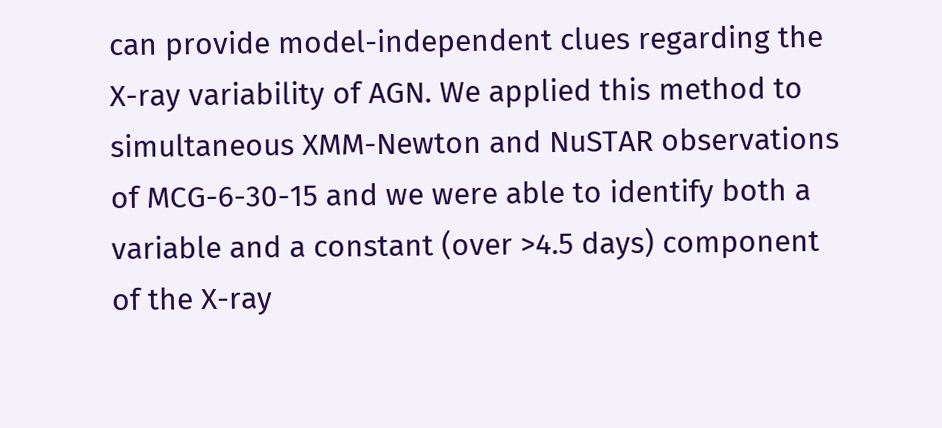can provide model-independent clues regarding the X-ray variability of AGN. We applied this method to simultaneous XMM-Newton and NuSTAR observations of MCG-6-30-15 and we were able to identify both a variable and a constant (over >4.5 days) component of the X-ray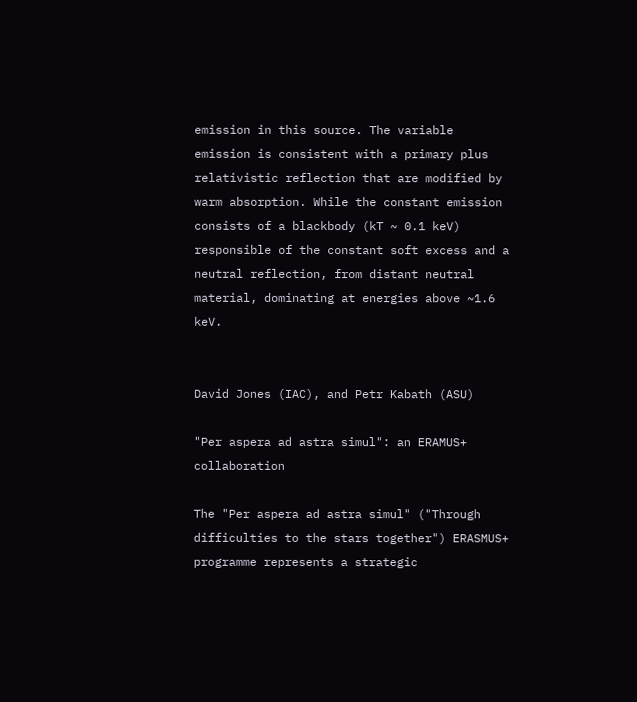emission in this source. The variable emission is consistent with a primary plus relativistic reflection that are modified by warm absorption. While the constant emission consists of a blackbody (kT ~ 0.1 keV) responsible of the constant soft excess and a neutral reflection, from distant neutral material, dominating at energies above ~1.6 keV.


David Jones (IAC), and Petr Kabath (ASU)

"Per aspera ad astra simul": an ERAMUS+ collaboration

The "Per aspera ad astra simul" ("Through difficulties to the stars together") ERASMUS+ programme represents a strategic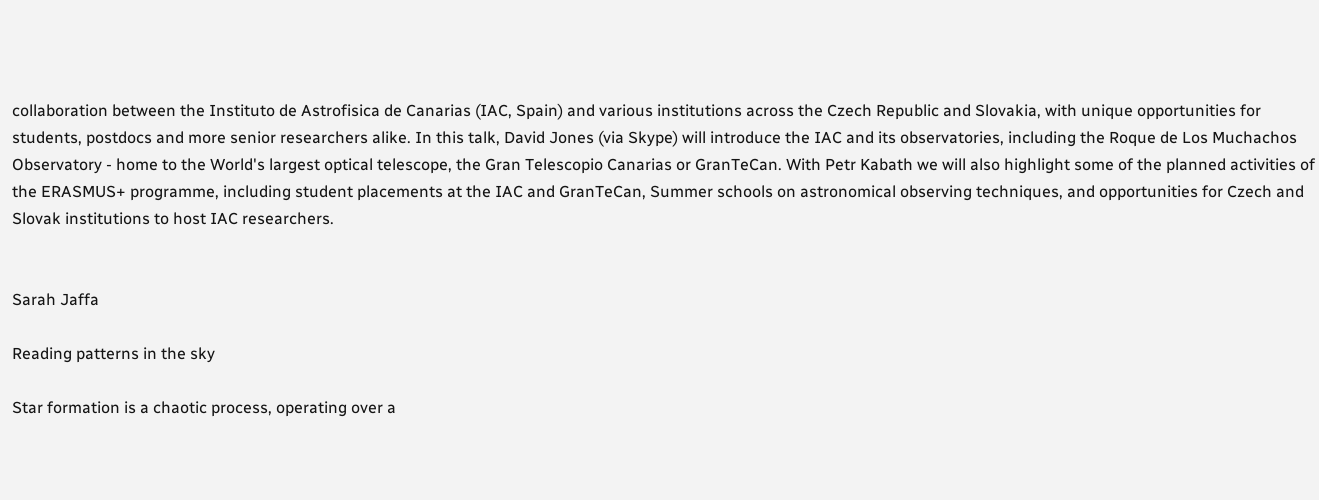collaboration between the Instituto de Astrofisica de Canarias (IAC, Spain) and various institutions across the Czech Republic and Slovakia, with unique opportunities for students, postdocs and more senior researchers alike. In this talk, David Jones (via Skype) will introduce the IAC and its observatories, including the Roque de Los Muchachos Observatory - home to the World's largest optical telescope, the Gran Telescopio Canarias or GranTeCan. With Petr Kabath we will also highlight some of the planned activities of the ERASMUS+ programme, including student placements at the IAC and GranTeCan, Summer schools on astronomical observing techniques, and opportunities for Czech and Slovak institutions to host IAC researchers.


Sarah Jaffa

Reading patterns in the sky

Star formation is a chaotic process, operating over a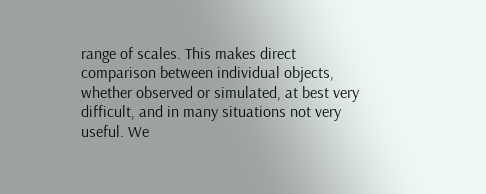range of scales. This makes direct comparison between individual objects, whether observed or simulated, at best very difficult, and in many situations not very useful. We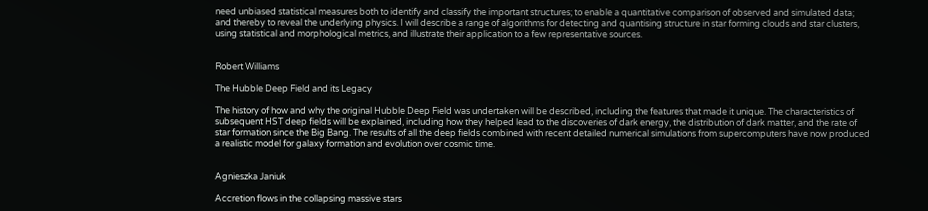need unbiased statistical measures both to identify and classify the important structures; to enable a quantitative comparison of observed and simulated data; and thereby to reveal the underlying physics. I will describe a range of algorithms for detecting and quantising structure in star forming clouds and star clusters, using statistical and morphological metrics, and illustrate their application to a few representative sources.


Robert Williams

The Hubble Deep Field and its Legacy

The history of how and why the original Hubble Deep Field was undertaken will be described, including the features that made it unique. The characteristics of subsequent HST deep fields will be explained, including how they helped lead to the discoveries of dark energy, the distribution of dark matter, and the rate of star formation since the Big Bang. The results of all the deep fields combined with recent detailed numerical simulations from supercomputers have now produced a realistic model for galaxy formation and evolution over cosmic time.


Agnieszka Janiuk

Accretion flows in the collapsing massive stars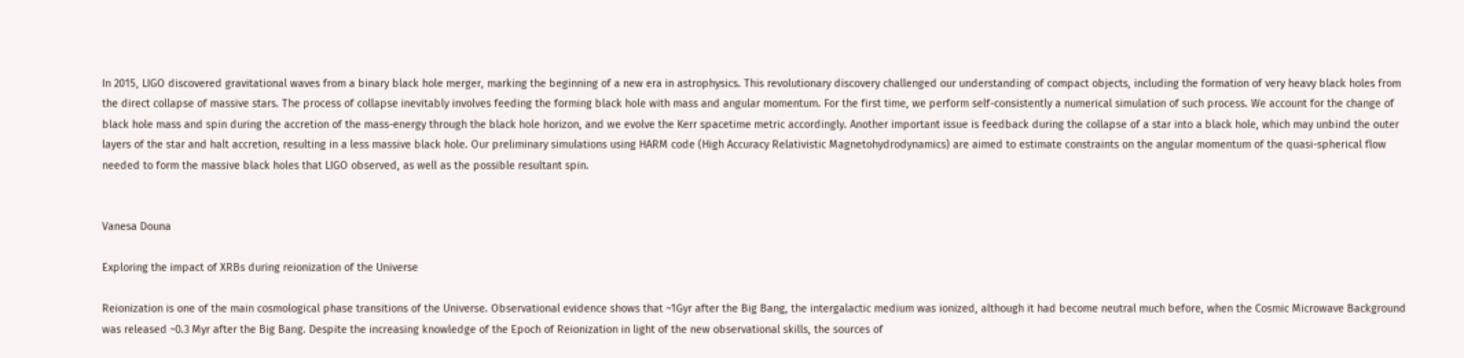In 2015, LIGO discovered gravitational waves from a binary black hole merger, marking the beginning of a new era in astrophysics. This revolutionary discovery challenged our understanding of compact objects, including the formation of very heavy black holes from the direct collapse of massive stars. The process of collapse inevitably involves feeding the forming black hole with mass and angular momentum. For the first time, we perform self-consistently a numerical simulation of such process. We account for the change of black hole mass and spin during the accretion of the mass-energy through the black hole horizon, and we evolve the Kerr spacetime metric accordingly. Another important issue is feedback during the collapse of a star into a black hole, which may unbind the outer layers of the star and halt accretion, resulting in a less massive black hole. Our preliminary simulations using HARM code (High Accuracy Relativistic Magnetohydrodynamics) are aimed to estimate constraints on the angular momentum of the quasi-spherical flow needed to form the massive black holes that LIGO observed, as well as the possible resultant spin.


Vanesa Douna

Exploring the impact of XRBs during reionization of the Universe

Reionization is one of the main cosmological phase transitions of the Universe. Observational evidence shows that ~1Gyr after the Big Bang, the intergalactic medium was ionized, although it had become neutral much before, when the Cosmic Microwave Background was released ~0.3 Myr after the Big Bang. Despite the increasing knowledge of the Epoch of Reionization in light of the new observational skills, the sources of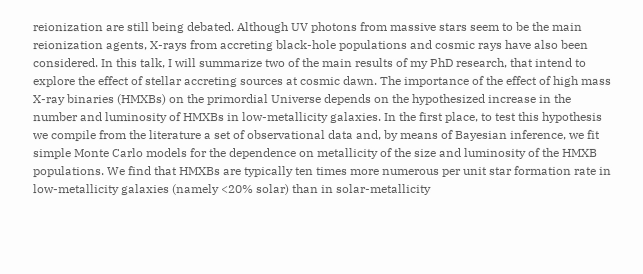reionization are still being debated. Although UV photons from massive stars seem to be the main reionization agents, X-rays from accreting black-hole populations and cosmic rays have also been considered. In this talk, I will summarize two of the main results of my PhD research, that intend to explore the effect of stellar accreting sources at cosmic dawn. The importance of the effect of high mass X-ray binaries (HMXBs) on the primordial Universe depends on the hypothesized increase in the number and luminosity of HMXBs in low-metallicity galaxies. In the first place, to test this hypothesis we compile from the literature a set of observational data and, by means of Bayesian inference, we fit simple Monte Carlo models for the dependence on metallicity of the size and luminosity of the HMXB populations. We find that HMXBs are typically ten times more numerous per unit star formation rate in low-metallicity galaxies (namely <20% solar) than in solar-metallicity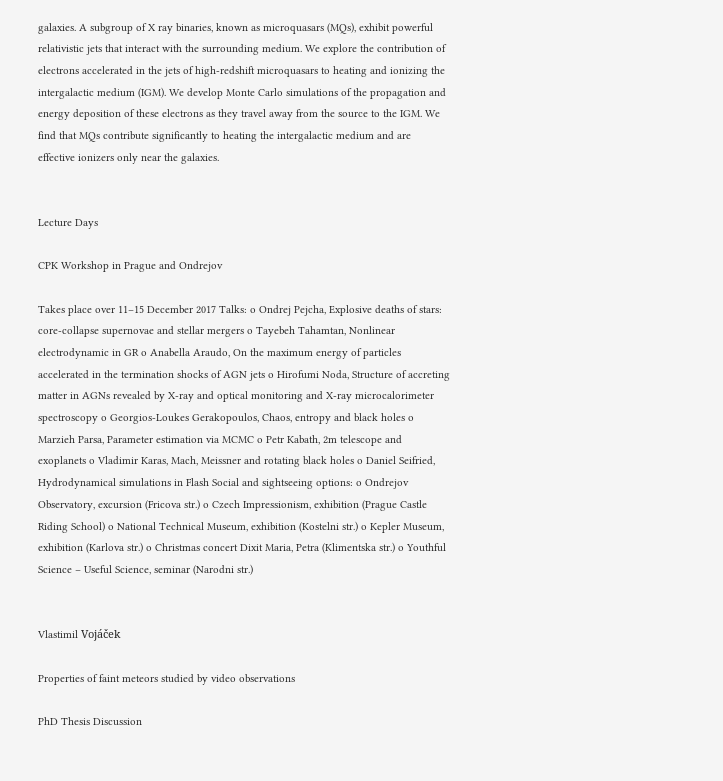galaxies. A subgroup of X ray binaries, known as microquasars (MQs), exhibit powerful relativistic jets that interact with the surrounding medium. We explore the contribution of electrons accelerated in the jets of high-redshift microquasars to heating and ionizing the intergalactic medium (IGM). We develop Monte Carlo simulations of the propagation and energy deposition of these electrons as they travel away from the source to the IGM. We find that MQs contribute significantly to heating the intergalactic medium and are effective ionizers only near the galaxies.


Lecture Days

CPK Workshop in Prague and Ondrejov

Takes place over 11–15 December 2017 Talks: o Ondrej Pejcha, Explosive deaths of stars: core-collapse supernovae and stellar mergers o Tayebeh Tahamtan, Nonlinear electrodynamic in GR o Anabella Araudo, On the maximum energy of particles accelerated in the termination shocks of AGN jets o Hirofumi Noda, Structure of accreting matter in AGNs revealed by X-ray and optical monitoring and X-ray microcalorimeter spectroscopy o Georgios-Loukes Gerakopoulos, Chaos, entropy and black holes o Marzieh Parsa, Parameter estimation via MCMC o Petr Kabath, 2m telescope and exoplanets o Vladimir Karas, Mach, Meissner and rotating black holes o Daniel Seifried, Hydrodynamical simulations in Flash Social and sightseeing options: o Ondrejov Observatory, excursion (Fricova str.) o Czech Impressionism, exhibition (Prague Castle Riding School) o National Technical Museum, exhibition (Kostelni str.) o Kepler Museum, exhibition (Karlova str.) o Christmas concert Dixit Maria, Petra (Klimentska str.) o Youthful Science – Useful Science, seminar (Narodni str.)


Vlastimil Vojáček

Properties of faint meteors studied by video observations

PhD Thesis Discussion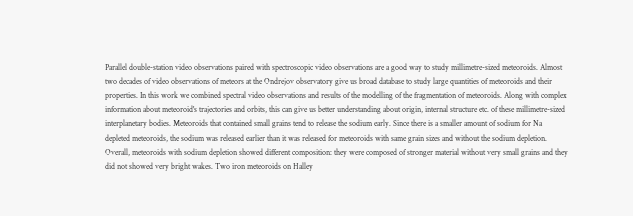Parallel double-station video observations paired with spectroscopic video observations are a good way to study millimetre-sized meteoroids. Almost two decades of video observations of meteors at the Ondrejov observatory give us broad database to study large quantities of meteoroids and their properties. In this work we combined spectral video observations and results of the modelling of the fragmentation of meteoroids. Along with complex information about meteoroid's trajectories and orbits, this can give us better understanding about origin, internal structure etc. of these millimetre-sized interplanetary bodies. Meteoroids that contained small grains tend to release the sodium early. Since there is a smaller amount of sodium for Na depleted meteoroids, the sodium was released earlier than it was released for meteoroids with same grain sizes and without the sodium depletion. Overall, meteoroids with sodium depletion showed different composition: they were composed of stronger material without very small grains and they did not showed very bright wakes. Two iron meteoroids on Halley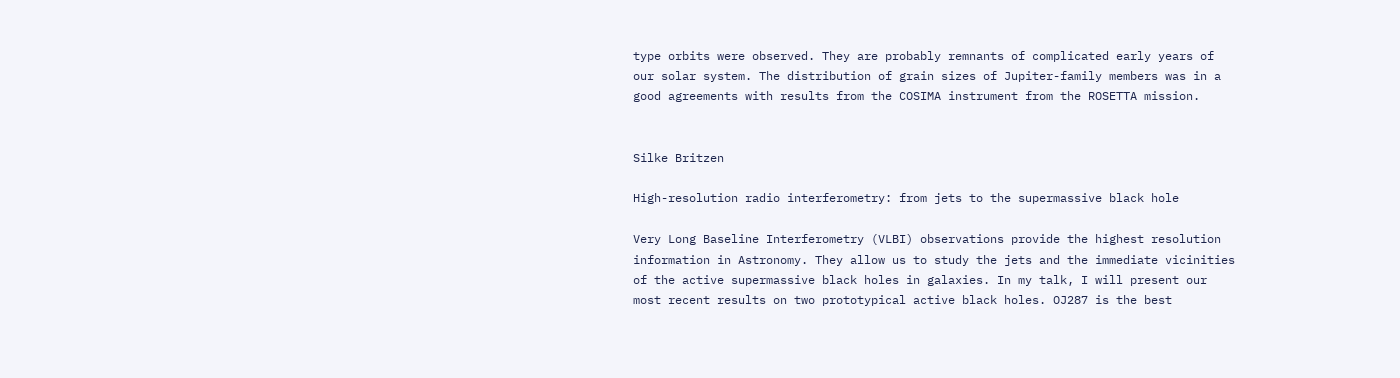type orbits were observed. They are probably remnants of complicated early years of our solar system. The distribution of grain sizes of Jupiter-family members was in a good agreements with results from the COSIMA instrument from the ROSETTA mission.


Silke Britzen

High-resolution radio interferometry: from jets to the supermassive black hole

Very Long Baseline Interferometry (VLBI) observations provide the highest resolution information in Astronomy. They allow us to study the jets and the immediate vicinities of the active supermassive black holes in galaxies. In my talk, I will present our most recent results on two prototypical active black holes. OJ287 is the best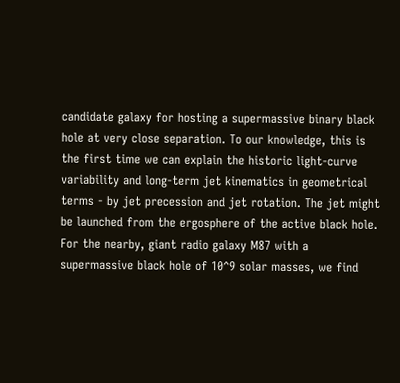candidate galaxy for hosting a supermassive binary black hole at very close separation. To our knowledge, this is the first time we can explain the historic light-curve variability and long-term jet kinematics in geometrical terms - by jet precession and jet rotation. The jet might be launched from the ergosphere of the active black hole. For the nearby, giant radio galaxy M87 with a supermassive black hole of 10^9 solar masses, we find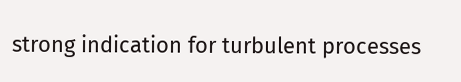strong indication for turbulent processes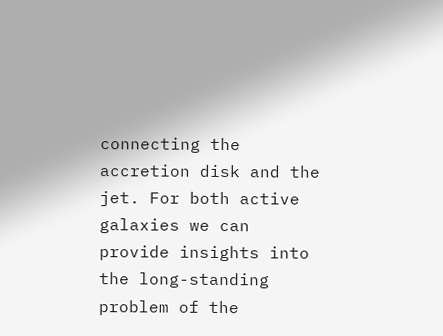connecting the accretion disk and the jet. For both active galaxies we can provide insights into the long-standing problem of the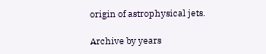origin of astrophysical jets.

Archive by years